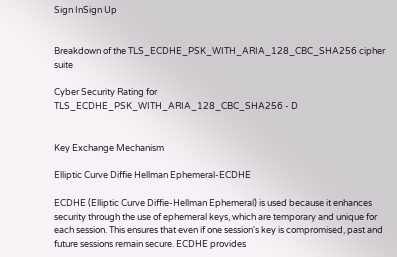Sign InSign Up


Breakdown of the TLS_ECDHE_PSK_WITH_ARIA_128_CBC_SHA256 cipher suite

Cyber Security Rating for TLS_ECDHE_PSK_WITH_ARIA_128_CBC_SHA256 - D


Key Exchange Mechanism

Elliptic Curve Diffie Hellman Ephemeral-ECDHE

ECDHE (Elliptic Curve Diffie-Hellman Ephemeral) is used because it enhances security through the use of ephemeral keys, which are temporary and unique for each session. This ensures that even if one session's key is compromised, past and future sessions remain secure. ECDHE provides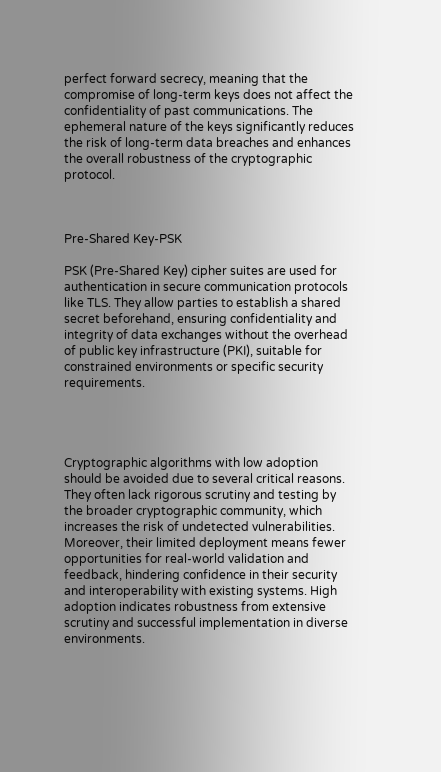perfect forward secrecy, meaning that the compromise of long-term keys does not affect the confidentiality of past communications. The ephemeral nature of the keys significantly reduces the risk of long-term data breaches and enhances the overall robustness of the cryptographic protocol.



Pre-Shared Key-PSK

PSK (Pre-Shared Key) cipher suites are used for authentication in secure communication protocols like TLS. They allow parties to establish a shared secret beforehand, ensuring confidentiality and integrity of data exchanges without the overhead of public key infrastructure (PKI), suitable for constrained environments or specific security requirements.




Cryptographic algorithms with low adoption should be avoided due to several critical reasons. They often lack rigorous scrutiny and testing by the broader cryptographic community, which increases the risk of undetected vulnerabilities. Moreover, their limited deployment means fewer opportunities for real-world validation and feedback, hindering confidence in their security and interoperability with existing systems. High adoption indicates robustness from extensive scrutiny and successful implementation in diverse environments.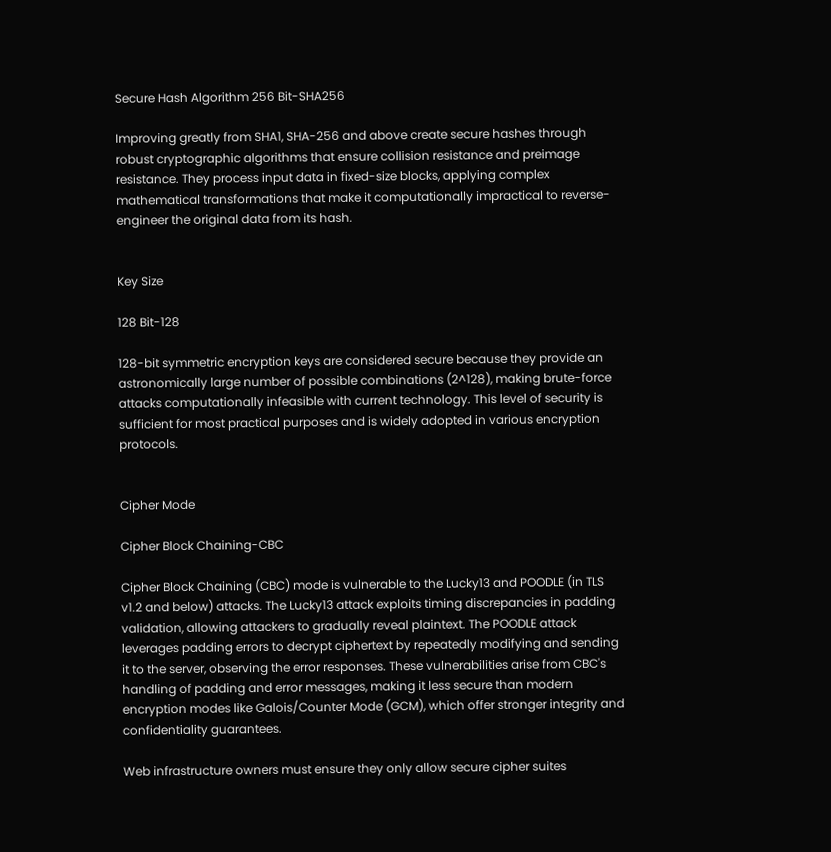Secure Hash Algorithm 256 Bit-SHA256

Improving greatly from SHA1, SHA-256 and above create secure hashes through robust cryptographic algorithms that ensure collision resistance and preimage resistance. They process input data in fixed-size blocks, applying complex mathematical transformations that make it computationally impractical to reverse-engineer the original data from its hash.


Key Size

128 Bit-128

128-bit symmetric encryption keys are considered secure because they provide an astronomically large number of possible combinations (2^128), making brute-force attacks computationally infeasible with current technology. This level of security is sufficient for most practical purposes and is widely adopted in various encryption protocols.


Cipher Mode

Cipher Block Chaining-CBC

Cipher Block Chaining (CBC) mode is vulnerable to the Lucky13 and POODLE (in TLS v1.2 and below) attacks. The Lucky13 attack exploits timing discrepancies in padding validation, allowing attackers to gradually reveal plaintext. The POODLE attack leverages padding errors to decrypt ciphertext by repeatedly modifying and sending it to the server, observing the error responses. These vulnerabilities arise from CBC's handling of padding and error messages, making it less secure than modern encryption modes like Galois/Counter Mode (GCM), which offer stronger integrity and confidentiality guarantees.

Web infrastructure owners must ensure they only allow secure cipher suites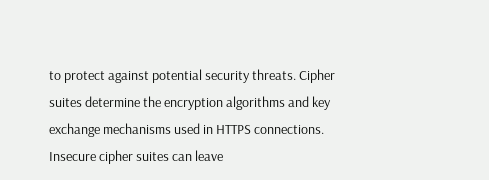to protect against potential security threats. Cipher suites determine the encryption algorithms and key exchange mechanisms used in HTTPS connections. Insecure cipher suites can leave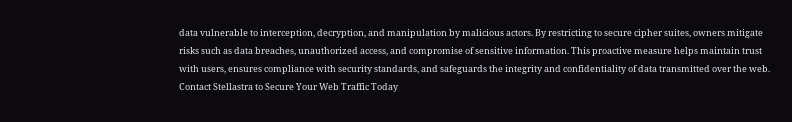data vulnerable to interception, decryption, and manipulation by malicious actors. By restricting to secure cipher suites, owners mitigate risks such as data breaches, unauthorized access, and compromise of sensitive information. This proactive measure helps maintain trust with users, ensures compliance with security standards, and safeguards the integrity and confidentiality of data transmitted over the web.
Contact Stellastra to Secure Your Web Traffic Today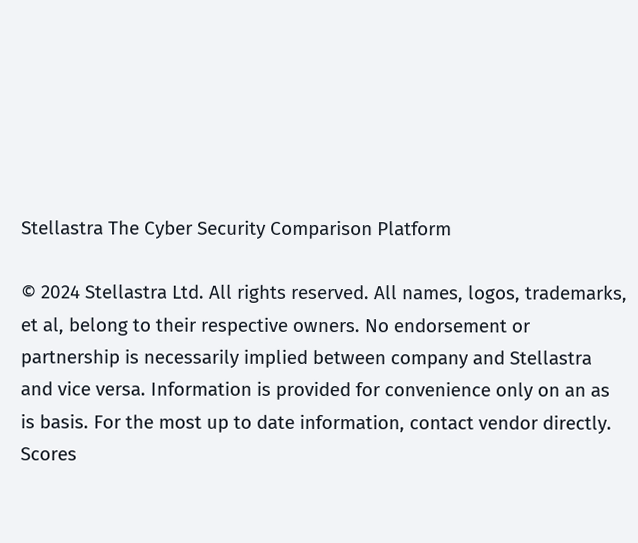Stellastra The Cyber Security Comparison Platform

© 2024 Stellastra Ltd. All rights reserved. All names, logos, trademarks, et al, belong to their respective owners. No endorsement or partnership is necessarily implied between company and Stellastra and vice versa. Information is provided for convenience only on an as is basis. For the most up to date information, contact vendor directly. Scores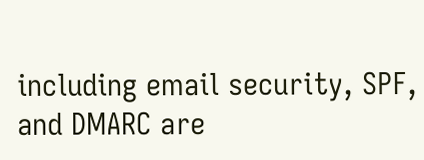including email security, SPF, and DMARC are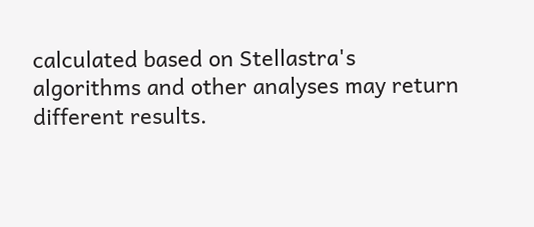calculated based on Stellastra's algorithms and other analyses may return different results.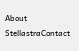About StellastraContact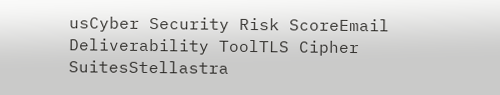usCyber Security Risk ScoreEmail Deliverability ToolTLS Cipher SuitesStellastra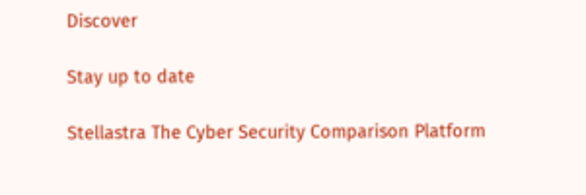Discover

Stay up to date

Stellastra The Cyber Security Comparison Platform